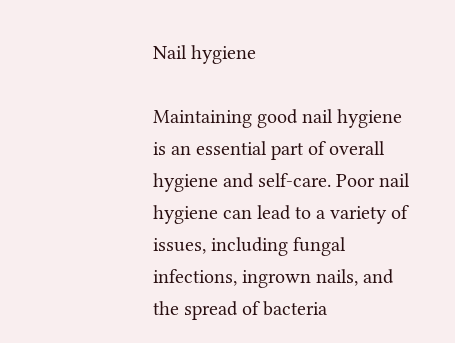Nail hygiene

Maintaining good nail hygiene is an essential part of overall hygiene and self-care. Poor nail hygiene can lead to a variety of issues, including fungal infections, ingrown nails, and the spread of bacteria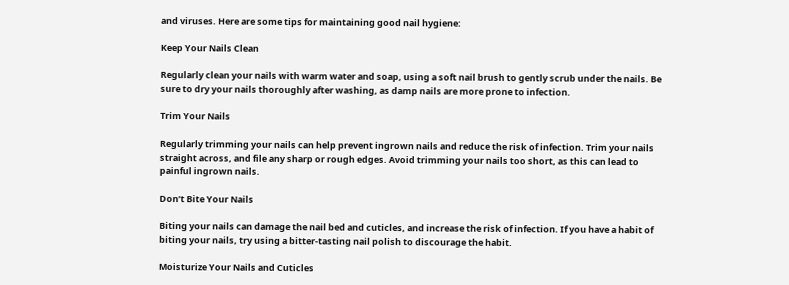and viruses. Here are some tips for maintaining good nail hygiene:

Keep Your Nails Clean

Regularly clean your nails with warm water and soap, using a soft nail brush to gently scrub under the nails. Be sure to dry your nails thoroughly after washing, as damp nails are more prone to infection.

Trim Your Nails

Regularly trimming your nails can help prevent ingrown nails and reduce the risk of infection. Trim your nails straight across, and file any sharp or rough edges. Avoid trimming your nails too short, as this can lead to painful ingrown nails.

Don’t Bite Your Nails

Biting your nails can damage the nail bed and cuticles, and increase the risk of infection. If you have a habit of biting your nails, try using a bitter-tasting nail polish to discourage the habit.

Moisturize Your Nails and Cuticles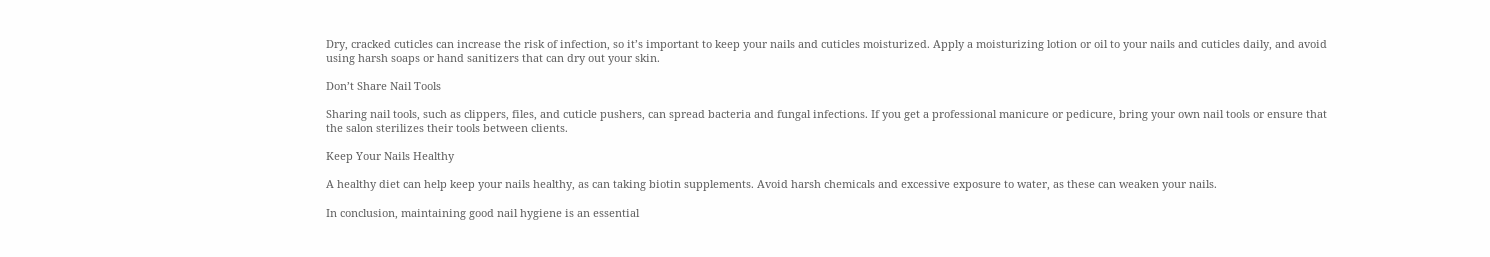Dry, cracked cuticles can increase the risk of infection, so it’s important to keep your nails and cuticles moisturized. Apply a moisturizing lotion or oil to your nails and cuticles daily, and avoid using harsh soaps or hand sanitizers that can dry out your skin.

Don’t Share Nail Tools

Sharing nail tools, such as clippers, files, and cuticle pushers, can spread bacteria and fungal infections. If you get a professional manicure or pedicure, bring your own nail tools or ensure that the salon sterilizes their tools between clients.

Keep Your Nails Healthy

A healthy diet can help keep your nails healthy, as can taking biotin supplements. Avoid harsh chemicals and excessive exposure to water, as these can weaken your nails.

In conclusion, maintaining good nail hygiene is an essential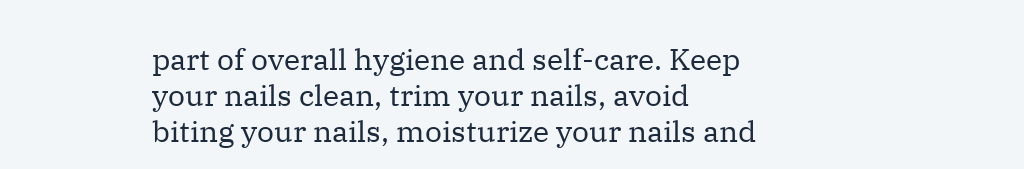part of overall hygiene and self-care. Keep your nails clean, trim your nails, avoid biting your nails, moisturize your nails and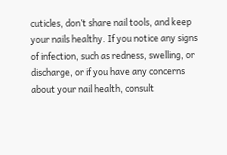cuticles, don’t share nail tools, and keep your nails healthy. If you notice any signs of infection, such as redness, swelling, or discharge, or if you have any concerns about your nail health, consult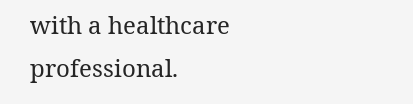with a healthcare professional.